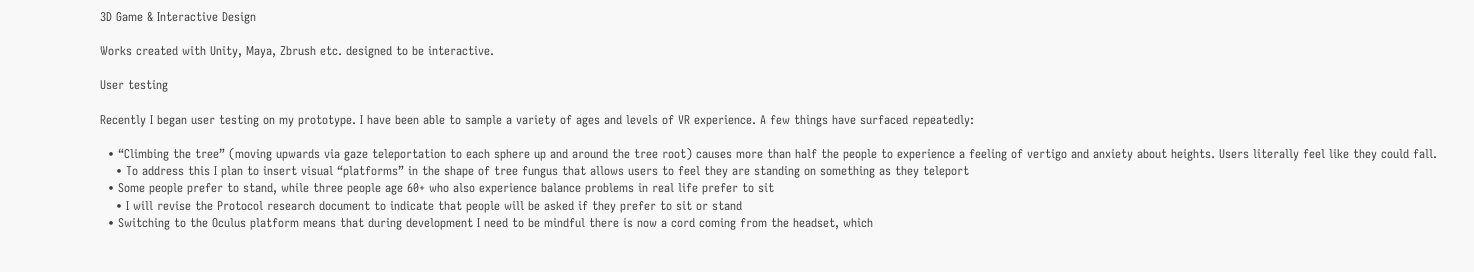3D Game & Interactive Design

Works created with Unity, Maya, Zbrush etc. designed to be interactive.

User testing

Recently I began user testing on my prototype. I have been able to sample a variety of ages and levels of VR experience. A few things have surfaced repeatedly:

  • “Climbing the tree” (moving upwards via gaze teleportation to each sphere up and around the tree root) causes more than half the people to experience a feeling of vertigo and anxiety about heights. Users literally feel like they could fall.
    • To address this I plan to insert visual “platforms” in the shape of tree fungus that allows users to feel they are standing on something as they teleport
  • Some people prefer to stand, while three people age 60+ who also experience balance problems in real life prefer to sit
    • I will revise the Protocol research document to indicate that people will be asked if they prefer to sit or stand
  • Switching to the Oculus platform means that during development I need to be mindful there is now a cord coming from the headset, which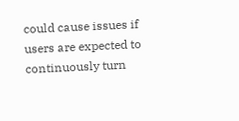could cause issues if users are expected to continuously turn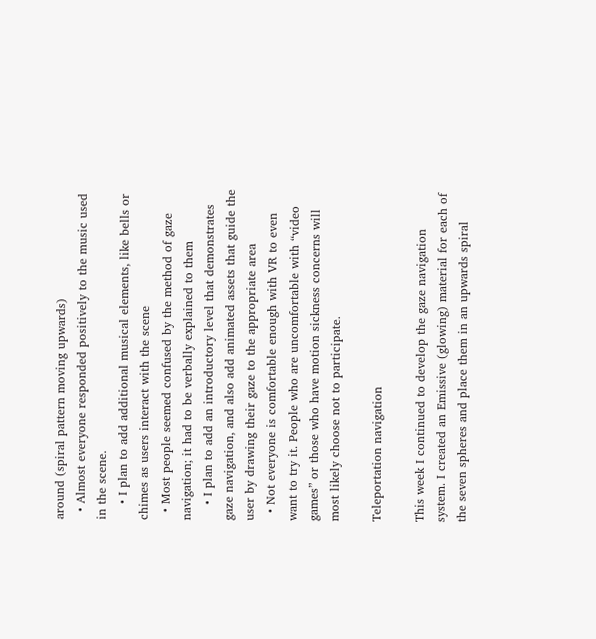around (spiral pattern moving upwards)
  • Almost everyone responded positively to the music used in the scene.
    • I plan to add additional musical elements, like bells or chimes as users interact with the scene
  • Most people seemed confused by the method of gaze navigation; it had to be verbally explained to them
    • I plan to add an introductory level that demonstrates gaze navigation, and also add animated assets that guide the user by drawing their gaze to the appropriate area
  • Not everyone is comfortable enough with VR to even want to try it. People who are uncomfortable with “video games” or those who have motion sickness concerns will most likely choose not to participate.

Teleportation navigation

This week I continued to develop the gaze navigation system. I created an Emissive (glowing) material for each of the seven spheres and place them in an upwards spiral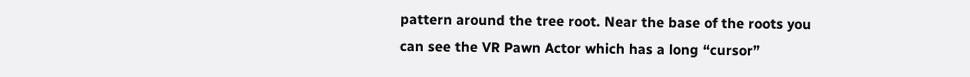pattern around the tree root. Near the base of the roots you can see the VR Pawn Actor which has a long “cursor”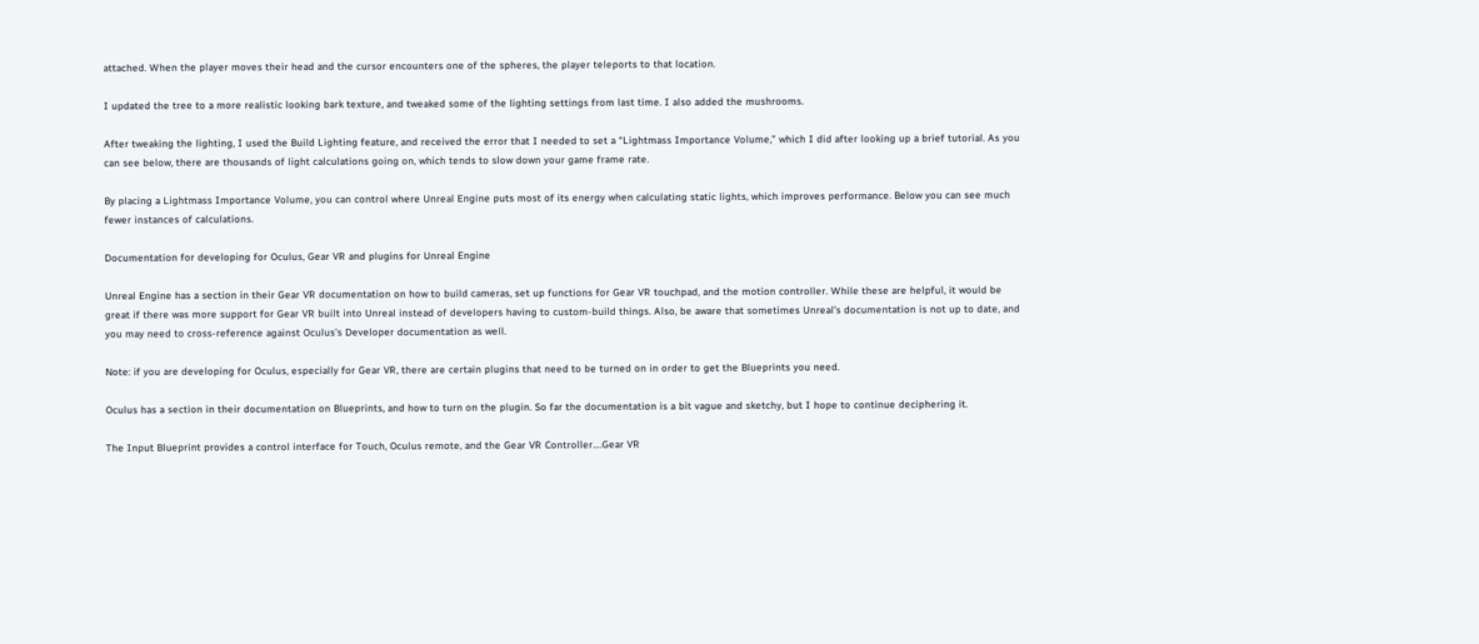attached. When the player moves their head and the cursor encounters one of the spheres, the player teleports to that location.

I updated the tree to a more realistic looking bark texture, and tweaked some of the lighting settings from last time. I also added the mushrooms.

After tweaking the lighting, I used the Build Lighting feature, and received the error that I needed to set a “Lightmass Importance Volume,” which I did after looking up a brief tutorial. As you can see below, there are thousands of light calculations going on, which tends to slow down your game frame rate.

By placing a Lightmass Importance Volume, you can control where Unreal Engine puts most of its energy when calculating static lights, which improves performance. Below you can see much fewer instances of calculations.

Documentation for developing for Oculus, Gear VR and plugins for Unreal Engine

Unreal Engine has a section in their Gear VR documentation on how to build cameras, set up functions for Gear VR touchpad, and the motion controller. While these are helpful, it would be great if there was more support for Gear VR built into Unreal instead of developers having to custom-build things. Also, be aware that sometimes Unreal’s documentation is not up to date, and you may need to cross-reference against Oculus’s Developer documentation as well.

Note: if you are developing for Oculus, especially for Gear VR, there are certain plugins that need to be turned on in order to get the Blueprints you need.

Oculus has a section in their documentation on Blueprints, and how to turn on the plugin. So far the documentation is a bit vague and sketchy, but I hope to continue deciphering it.

The Input Blueprint provides a control interface for Touch, Oculus remote, and the Gear VR Controller….Gear VR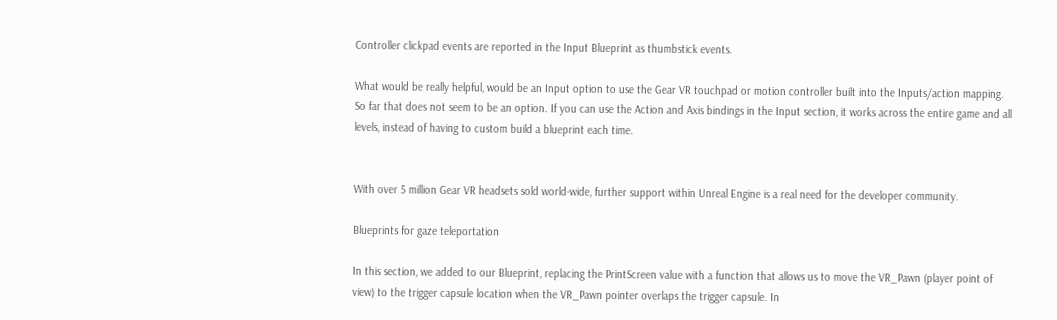Controller clickpad events are reported in the Input Blueprint as thumbstick events.

What would be really helpful, would be an Input option to use the Gear VR touchpad or motion controller built into the Inputs/action mapping. So far that does not seem to be an option. If you can use the Action and Axis bindings in the Input section, it works across the entire game and all levels, instead of having to custom build a blueprint each time.


With over 5 million Gear VR headsets sold world-wide, further support within Unreal Engine is a real need for the developer community.

Blueprints for gaze teleportation

In this section, we added to our Blueprint, replacing the PrintScreen value with a function that allows us to move the VR_Pawn (player point of view) to the trigger capsule location when the VR_Pawn pointer overlaps the trigger capsule. In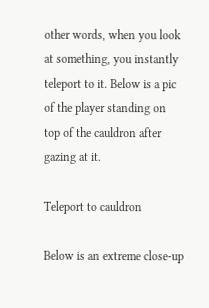other words, when you look at something, you instantly teleport to it. Below is a pic of the player standing on top of the cauldron after gazing at it.

Teleport to cauldron

Below is an extreme close-up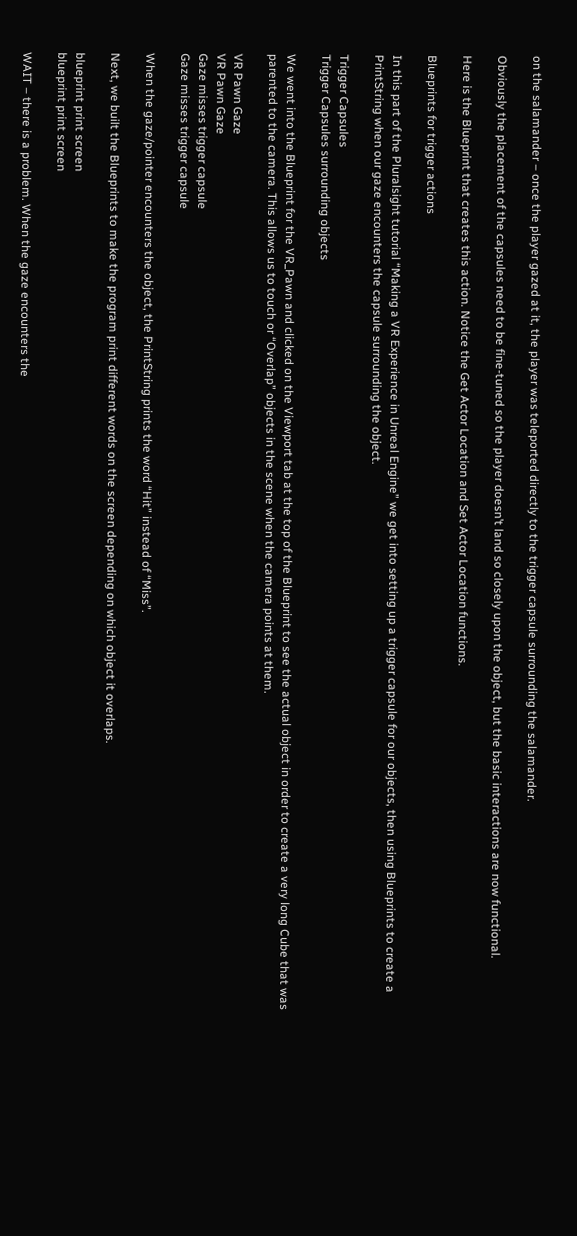on the salamander – once the player gazed at it, the player was teleported directly to the trigger capsule surrounding the salamander.

Obviously the placement of the capsules need to be fine-tuned so the player doesn’t land so closely upon the object, but the basic interactions are now functional.

Here is the Blueprint that creates this action. Notice the Get Actor Location and Set Actor Location functions.

Blueprints for trigger actions

In this part of the Pluralsight tutorial “Making a VR Experience in Unreal Engine” we get into setting up a trigger capsule for our objects, then using Blueprints to create a PrintString when our gaze encounters the capsule surrounding the object.

Trigger Capsules
Trigger Capsules surrounding objects

We went into the Blueprint for the VR_Pawn and clicked on the Viewport tab at the top of the Blueprint to see the actual object in order to create a very long Cube that was parented to the camera. This allows us to touch or “Overlap” objects in the scene when the camera points at them.

VR Pawn Gaze
VR Pawn Gaze
Gaze misses trigger capsule
Gaze misses trigger capsule

When the gaze/pointer encounters the object, the PrintString prints the word “Hit” instead of “Miss”.

Next, we built the Blueprints to make the program print different words on the screen depending on which object it overlaps.

blueprint print screen
blueprint print screen

WAIT – there is a problem. When the gaze encounters the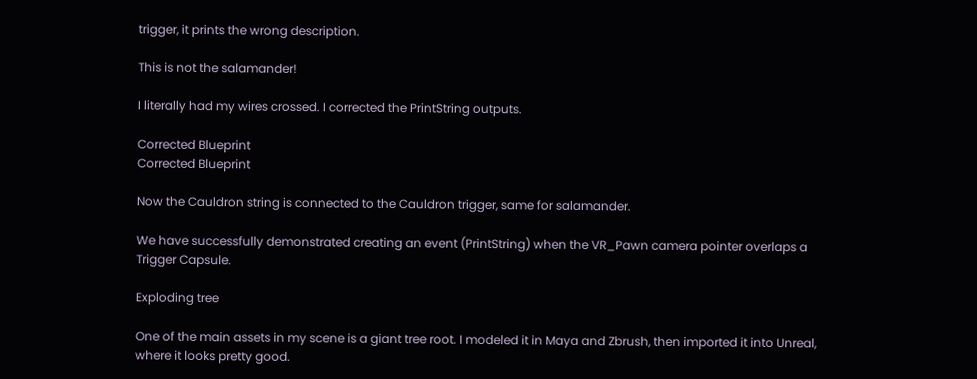trigger, it prints the wrong description.

This is not the salamander!

I literally had my wires crossed. I corrected the PrintString outputs.

Corrected Blueprint
Corrected Blueprint

Now the Cauldron string is connected to the Cauldron trigger, same for salamander.

We have successfully demonstrated creating an event (PrintString) when the VR_Pawn camera pointer overlaps a Trigger Capsule.

Exploding tree

One of the main assets in my scene is a giant tree root. I modeled it in Maya and Zbrush, then imported it into Unreal, where it looks pretty good.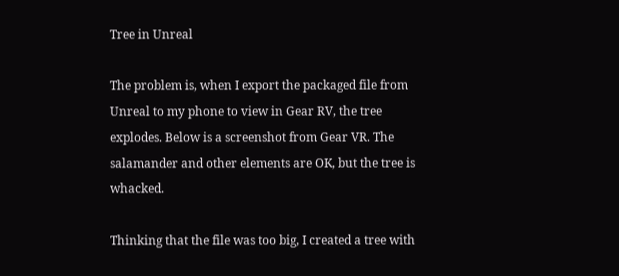Tree in Unreal

The problem is, when I export the packaged file from Unreal to my phone to view in Gear RV, the tree explodes. Below is a screenshot from Gear VR. The salamander and other elements are OK, but the tree is whacked.

Thinking that the file was too big, I created a tree with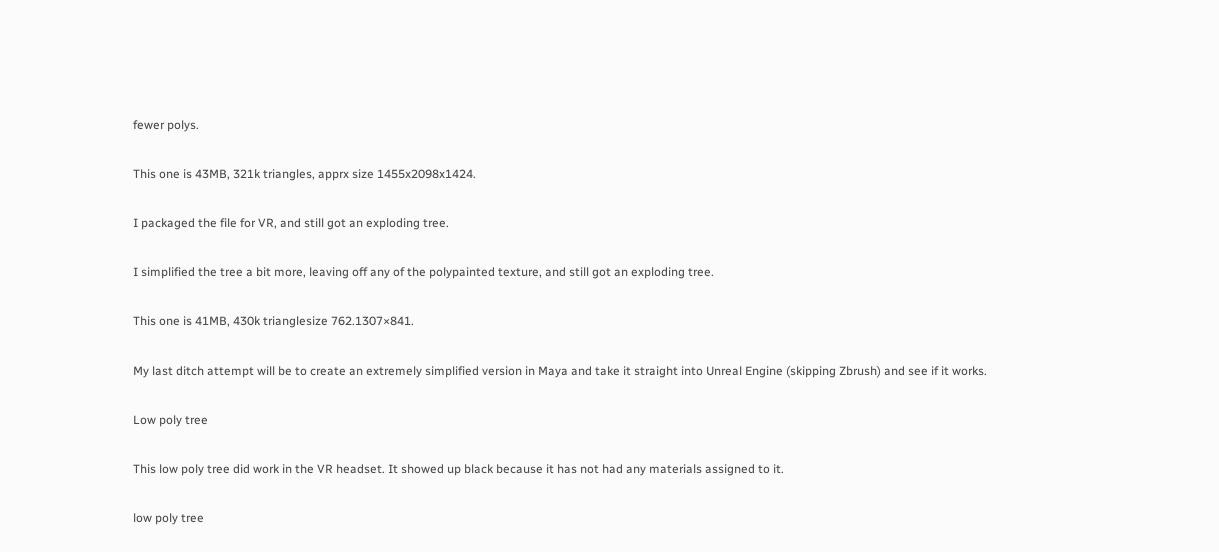fewer polys.

This one is 43MB, 321k triangles, apprx size 1455x2098x1424.

I packaged the file for VR, and still got an exploding tree.

I simplified the tree a bit more, leaving off any of the polypainted texture, and still got an exploding tree.

This one is 41MB, 430k trianglesize 762.1307×841.

My last ditch attempt will be to create an extremely simplified version in Maya and take it straight into Unreal Engine (skipping Zbrush) and see if it works.

Low poly tree

This low poly tree did work in the VR headset. It showed up black because it has not had any materials assigned to it.

low poly tree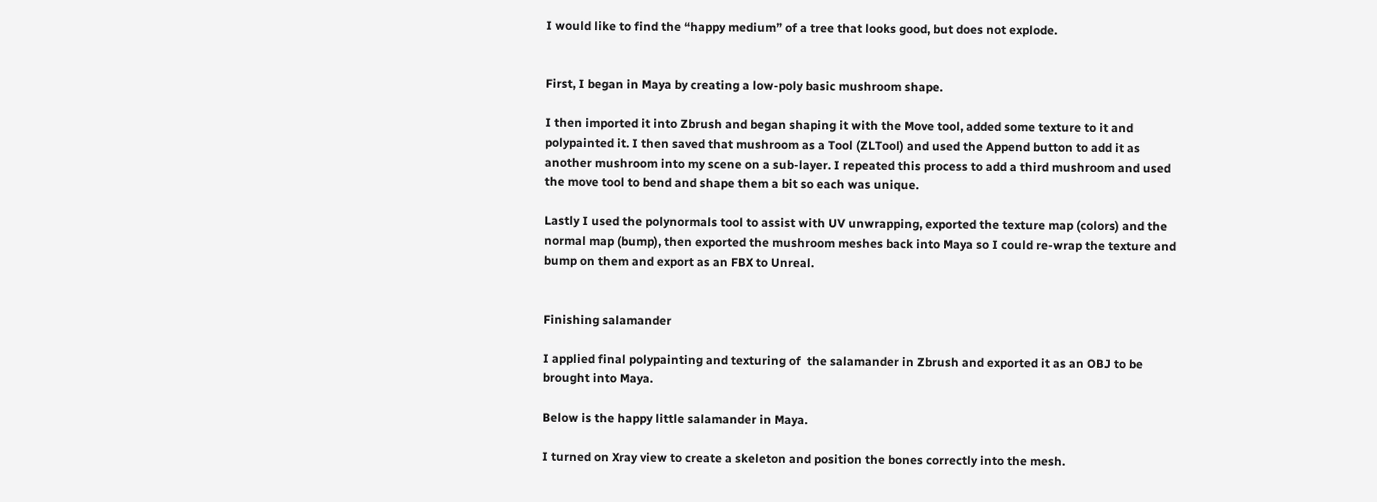I would like to find the “happy medium” of a tree that looks good, but does not explode.


First, I began in Maya by creating a low-poly basic mushroom shape.

I then imported it into Zbrush and began shaping it with the Move tool, added some texture to it and polypainted it. I then saved that mushroom as a Tool (ZLTool) and used the Append button to add it as another mushroom into my scene on a sub-layer. I repeated this process to add a third mushroom and used the move tool to bend and shape them a bit so each was unique.

Lastly I used the polynormals tool to assist with UV unwrapping, exported the texture map (colors) and the normal map (bump), then exported the mushroom meshes back into Maya so I could re-wrap the texture and bump on them and export as an FBX to Unreal.


Finishing salamander

I applied final polypainting and texturing of  the salamander in Zbrush and exported it as an OBJ to be brought into Maya.

Below is the happy little salamander in Maya.

I turned on Xray view to create a skeleton and position the bones correctly into the mesh.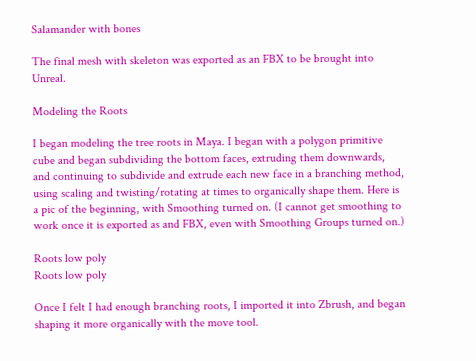Salamander with bones

The final mesh with skeleton was exported as an FBX to be brought into Unreal.

Modeling the Roots

I began modeling the tree roots in Maya. I began with a polygon primitive cube and began subdividing the bottom faces, extruding them downwards, and continuing to subdivide and extrude each new face in a branching method, using scaling and twisting/rotating at times to organically shape them. Here is a pic of the beginning, with Smoothing turned on. (I cannot get smoothing to work once it is exported as and FBX, even with Smoothing Groups turned on.)

Roots low poly
Roots low poly

Once I felt I had enough branching roots, I imported it into Zbrush, and began shaping it more organically with the move tool.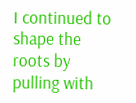I continued to shape the roots by pulling with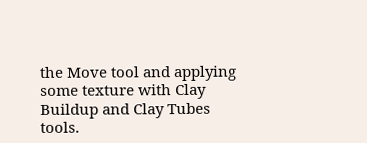the Move tool and applying some texture with Clay Buildup and Clay Tubes tools.